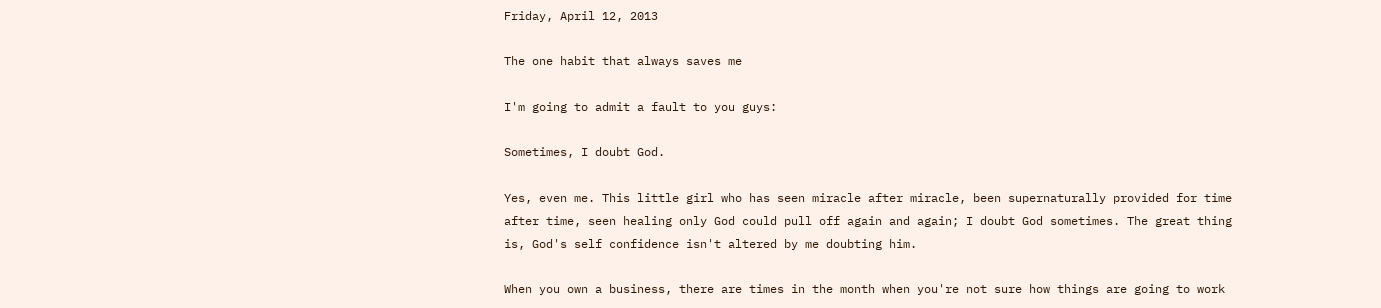Friday, April 12, 2013

The one habit that always saves me

I'm going to admit a fault to you guys:

Sometimes, I doubt God.

Yes, even me. This little girl who has seen miracle after miracle, been supernaturally provided for time after time, seen healing only God could pull off again and again; I doubt God sometimes. The great thing is, God's self confidence isn't altered by me doubting him.

When you own a business, there are times in the month when you're not sure how things are going to work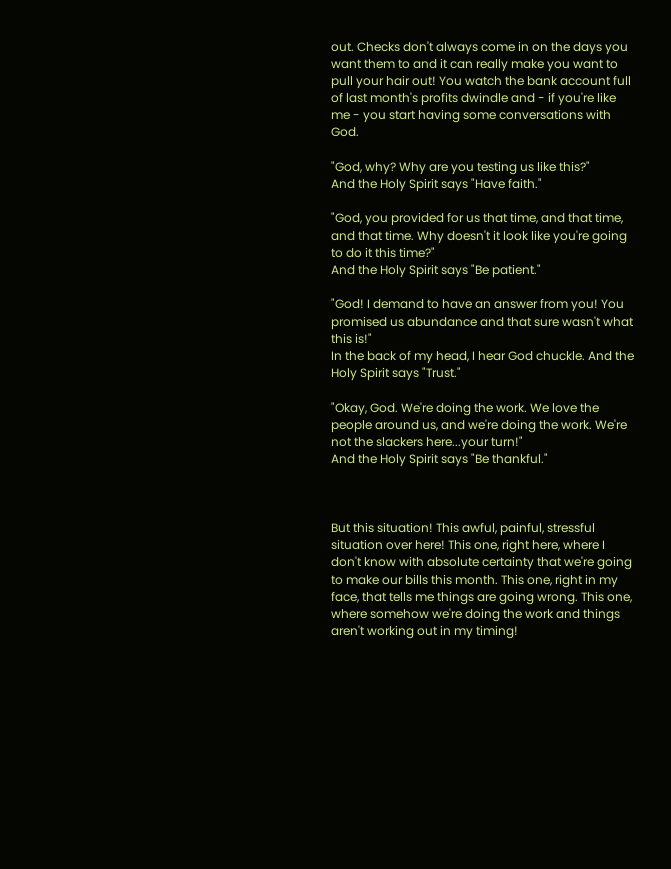out. Checks don't always come in on the days you want them to and it can really make you want to pull your hair out! You watch the bank account full of last month's profits dwindle and - if you're like me - you start having some conversations with God.

"God, why? Why are you testing us like this?"
And the Holy Spirit says "Have faith."

"God, you provided for us that time, and that time, and that time. Why doesn't it look like you're going to do it this time?"
And the Holy Spirit says "Be patient."

"God! I demand to have an answer from you! You promised us abundance and that sure wasn't what this is!"
In the back of my head, I hear God chuckle. And the Holy Spirit says "Trust."

"Okay, God. We're doing the work. We love the people around us, and we're doing the work. We're not the slackers here...your turn!"
And the Holy Spirit says "Be thankful."



But this situation! This awful, painful, stressful situation over here! This one, right here, where I don't know with absolute certainty that we're going to make our bills this month. This one, right in my face, that tells me things are going wrong. This one, where somehow we're doing the work and things aren't working out in my timing!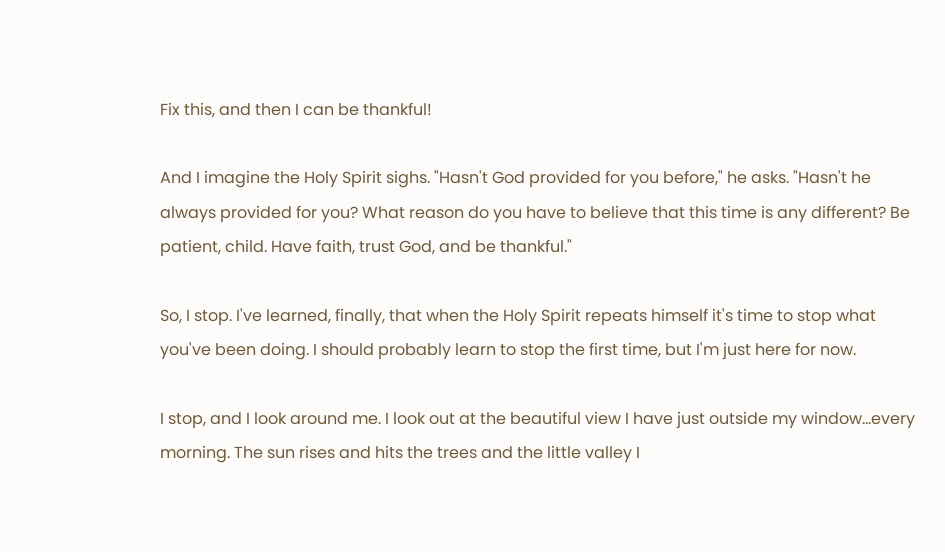Fix this, and then I can be thankful!

And I imagine the Holy Spirit sighs. "Hasn't God provided for you before," he asks. "Hasn't he always provided for you? What reason do you have to believe that this time is any different? Be patient, child. Have faith, trust God, and be thankful."

So, I stop. I've learned, finally, that when the Holy Spirit repeats himself it's time to stop what you've been doing. I should probably learn to stop the first time, but I'm just here for now.

I stop, and I look around me. I look out at the beautiful view I have just outside my window...every morning. The sun rises and hits the trees and the little valley I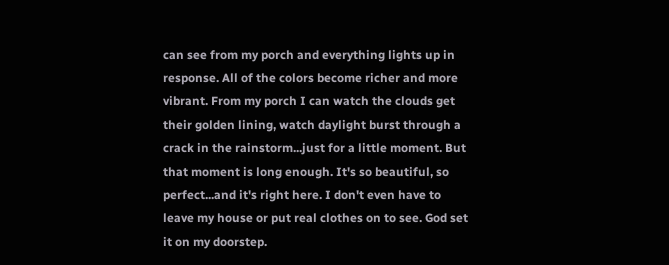can see from my porch and everything lights up in response. All of the colors become richer and more vibrant. From my porch I can watch the clouds get their golden lining, watch daylight burst through a crack in the rainstorm...just for a little moment. But that moment is long enough. It's so beautiful, so perfect...and it's right here. I don't even have to leave my house or put real clothes on to see. God set it on my doorstep.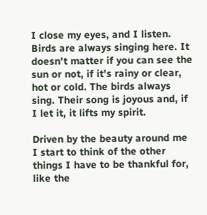I close my eyes, and I listen. Birds are always singing here. It doesn't matter if you can see the sun or not, if it's rainy or clear, hot or cold. The birds always sing. Their song is joyous and, if I let it, it lifts my spirit.

Driven by the beauty around me I start to think of the other things I have to be thankful for, like the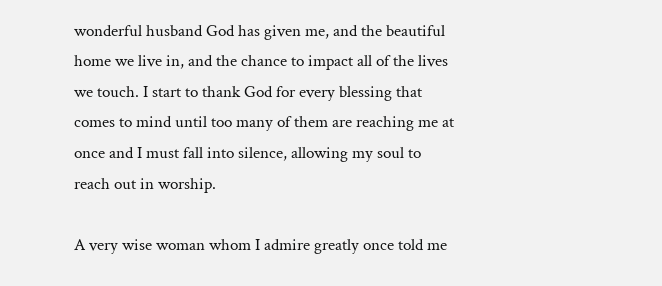wonderful husband God has given me, and the beautiful home we live in, and the chance to impact all of the lives we touch. I start to thank God for every blessing that comes to mind until too many of them are reaching me at once and I must fall into silence, allowing my soul to reach out in worship.

A very wise woman whom I admire greatly once told me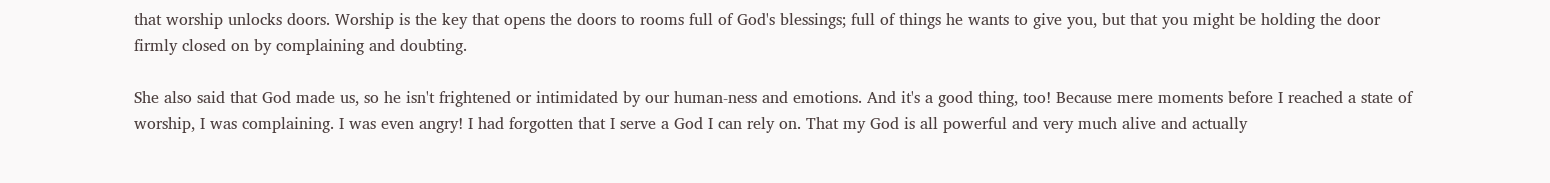that worship unlocks doors. Worship is the key that opens the doors to rooms full of God's blessings; full of things he wants to give you, but that you might be holding the door firmly closed on by complaining and doubting.

She also said that God made us, so he isn't frightened or intimidated by our human-ness and emotions. And it's a good thing, too! Because mere moments before I reached a state of worship, I was complaining. I was even angry! I had forgotten that I serve a God I can rely on. That my God is all powerful and very much alive and actually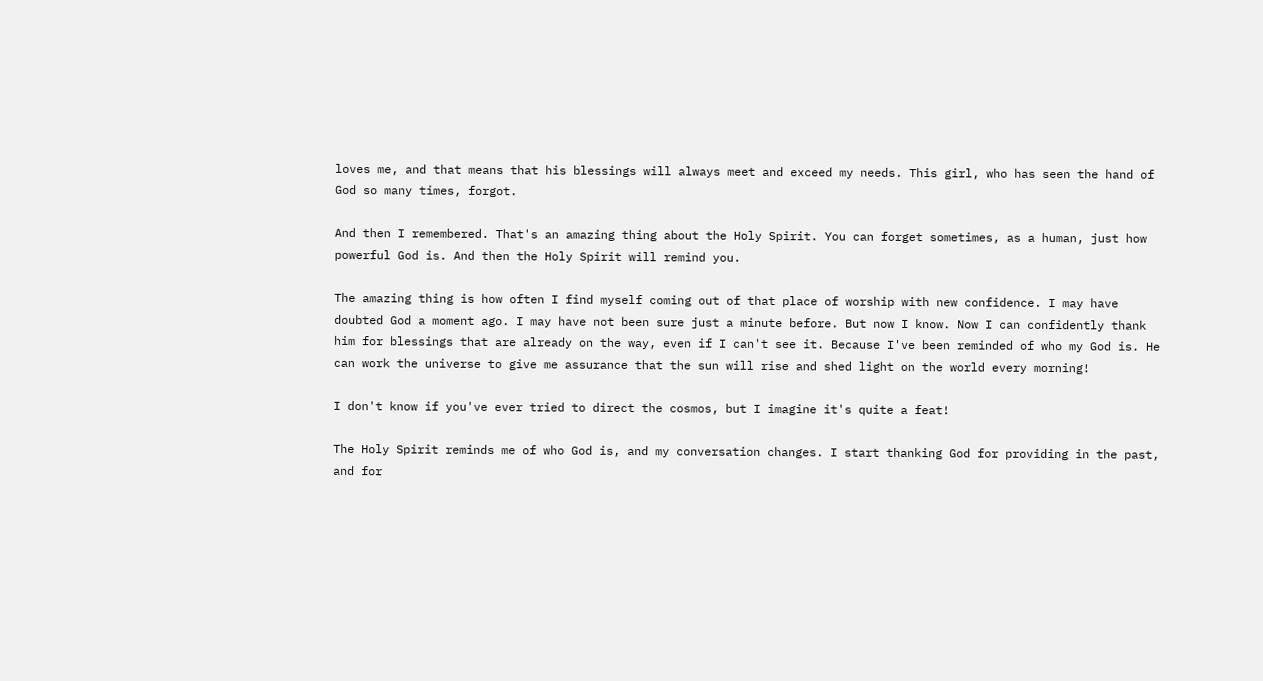loves me, and that means that his blessings will always meet and exceed my needs. This girl, who has seen the hand of God so many times, forgot.

And then I remembered. That's an amazing thing about the Holy Spirit. You can forget sometimes, as a human, just how powerful God is. And then the Holy Spirit will remind you.

The amazing thing is how often I find myself coming out of that place of worship with new confidence. I may have doubted God a moment ago. I may have not been sure just a minute before. But now I know. Now I can confidently thank him for blessings that are already on the way, even if I can't see it. Because I've been reminded of who my God is. He can work the universe to give me assurance that the sun will rise and shed light on the world every morning!

I don't know if you've ever tried to direct the cosmos, but I imagine it's quite a feat!

The Holy Spirit reminds me of who God is, and my conversation changes. I start thanking God for providing in the past, and for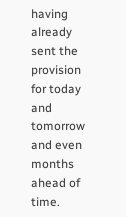having already sent the provision for today and tomorrow and even months ahead of time.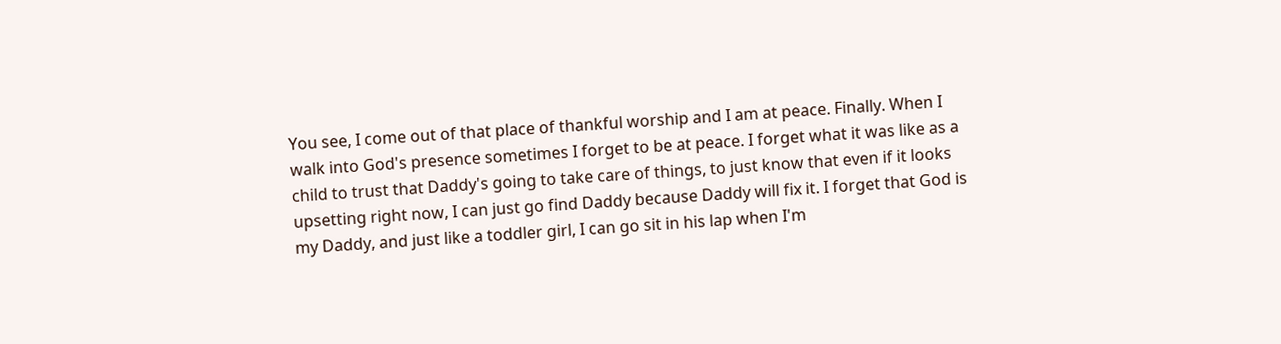You see, I come out of that place of thankful worship and I am at peace. Finally. When I walk into God's presence sometimes I forget to be at peace. I forget what it was like as a child to trust that Daddy's going to take care of things, to just know that even if it looks upsetting right now, I can just go find Daddy because Daddy will fix it. I forget that God is my Daddy, and just like a toddler girl, I can go sit in his lap when I'm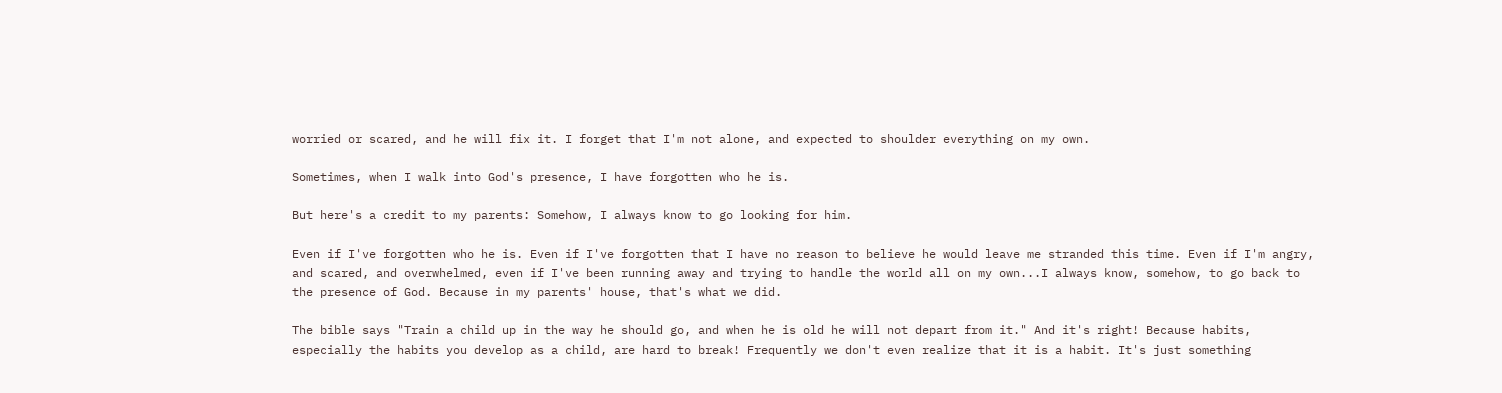worried or scared, and he will fix it. I forget that I'm not alone, and expected to shoulder everything on my own.

Sometimes, when I walk into God's presence, I have forgotten who he is.

But here's a credit to my parents: Somehow, I always know to go looking for him.

Even if I've forgotten who he is. Even if I've forgotten that I have no reason to believe he would leave me stranded this time. Even if I'm angry, and scared, and overwhelmed, even if I've been running away and trying to handle the world all on my own...I always know, somehow, to go back to the presence of God. Because in my parents' house, that's what we did.

The bible says "Train a child up in the way he should go, and when he is old he will not depart from it." And it's right! Because habits, especially the habits you develop as a child, are hard to break! Frequently we don't even realize that it is a habit. It's just something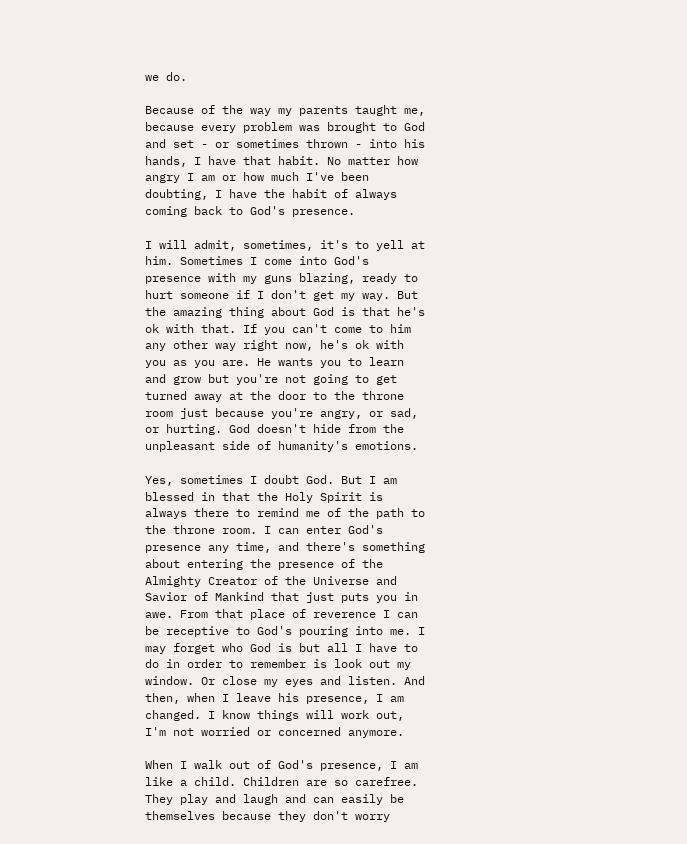we do.

Because of the way my parents taught me, because every problem was brought to God and set - or sometimes thrown - into his hands, I have that habit. No matter how angry I am or how much I've been doubting, I have the habit of always coming back to God's presence.

I will admit, sometimes, it's to yell at him. Sometimes I come into God's presence with my guns blazing, ready to hurt someone if I don't get my way. But the amazing thing about God is that he's ok with that. If you can't come to him any other way right now, he's ok with you as you are. He wants you to learn and grow but you're not going to get turned away at the door to the throne room just because you're angry, or sad, or hurting. God doesn't hide from the unpleasant side of humanity's emotions.

Yes, sometimes I doubt God. But I am blessed in that the Holy Spirit is always there to remind me of the path to the throne room. I can enter God's presence any time, and there's something about entering the presence of the Almighty Creator of the Universe and Savior of Mankind that just puts you in awe. From that place of reverence I can be receptive to God's pouring into me. I may forget who God is but all I have to do in order to remember is look out my window. Or close my eyes and listen. And then, when I leave his presence, I am changed. I know things will work out, I'm not worried or concerned anymore.

When I walk out of God's presence, I am like a child. Children are so carefree. They play and laugh and can easily be themselves because they don't worry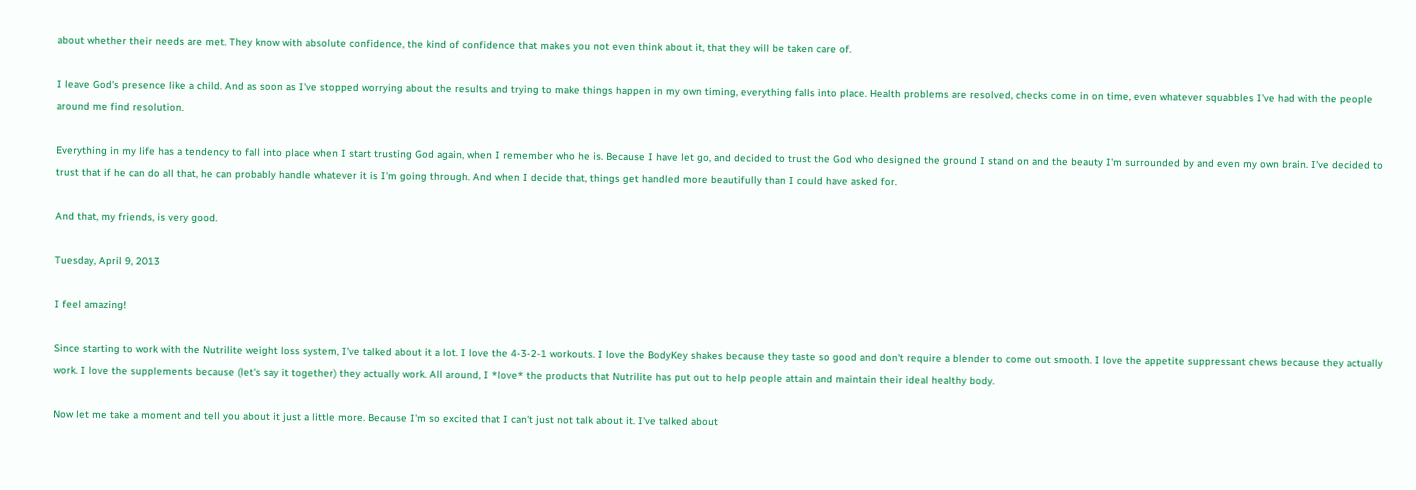about whether their needs are met. They know with absolute confidence, the kind of confidence that makes you not even think about it, that they will be taken care of.

I leave God's presence like a child. And as soon as I've stopped worrying about the results and trying to make things happen in my own timing, everything falls into place. Health problems are resolved, checks come in on time, even whatever squabbles I've had with the people around me find resolution.

Everything in my life has a tendency to fall into place when I start trusting God again, when I remember who he is. Because I have let go, and decided to trust the God who designed the ground I stand on and the beauty I'm surrounded by and even my own brain. I've decided to trust that if he can do all that, he can probably handle whatever it is I'm going through. And when I decide that, things get handled more beautifully than I could have asked for.

And that, my friends, is very good.

Tuesday, April 9, 2013

I feel amazing!

Since starting to work with the Nutrilite weight loss system, I've talked about it a lot. I love the 4-3-2-1 workouts. I love the BodyKey shakes because they taste so good and don't require a blender to come out smooth. I love the appetite suppressant chews because they actually work. I love the supplements because (let's say it together) they actually work. All around, I *love* the products that Nutrilite has put out to help people attain and maintain their ideal healthy body.

Now let me take a moment and tell you about it just a little more. Because I'm so excited that I can't just not talk about it. I've talked about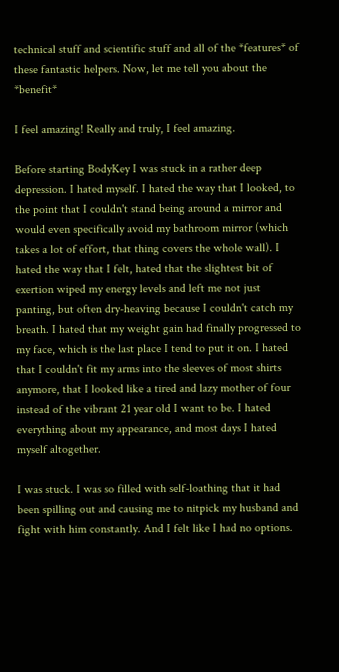technical stuff and scientific stuff and all of the *features* of these fantastic helpers. Now, let me tell you about the *benefit*

I feel amazing! Really and truly, I feel amazing.

Before starting BodyKey I was stuck in a rather deep depression. I hated myself. I hated the way that I looked, to the point that I couldn't stand being around a mirror and would even specifically avoid my bathroom mirror (which takes a lot of effort, that thing covers the whole wall). I hated the way that I felt, hated that the slightest bit of exertion wiped my energy levels and left me not just panting, but often dry-heaving because I couldn't catch my breath. I hated that my weight gain had finally progressed to my face, which is the last place I tend to put it on. I hated that I couldn't fit my arms into the sleeves of most shirts anymore, that I looked like a tired and lazy mother of four instead of the vibrant 21 year old I want to be. I hated everything about my appearance, and most days I hated myself altogether.

I was stuck. I was so filled with self-loathing that it had been spilling out and causing me to nitpick my husband and fight with him constantly. And I felt like I had no options.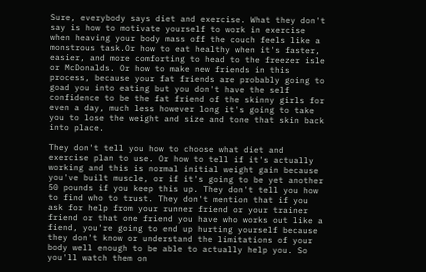Sure, everybody says diet and exercise. What they don't say is how to motivate yourself to work in exercise when heaving your body mass off the couch feels like a monstrous task.Or how to eat healthy when it's faster, easier, and more comforting to head to the freezer isle or McDonalds. Or how to make new friends in this process, because your fat friends are probably going to goad you into eating but you don't have the self confidence to be the fat friend of the skinny girls for even a day, much less however long it's going to take you to lose the weight and size and tone that skin back into place.

They don't tell you how to choose what diet and exercise plan to use. Or how to tell if it's actually working and this is normal initial weight gain because you've built muscle, or if it's going to be yet another 50 pounds if you keep this up. They don't tell you how to find who to trust. They don't mention that if you ask for help from your runner friend or your trainer friend or that one friend you have who works out like a fiend, you're going to end up hurting yourself because they don't know or understand the limitations of your body well enough to be able to actually help you. So you'll watch them on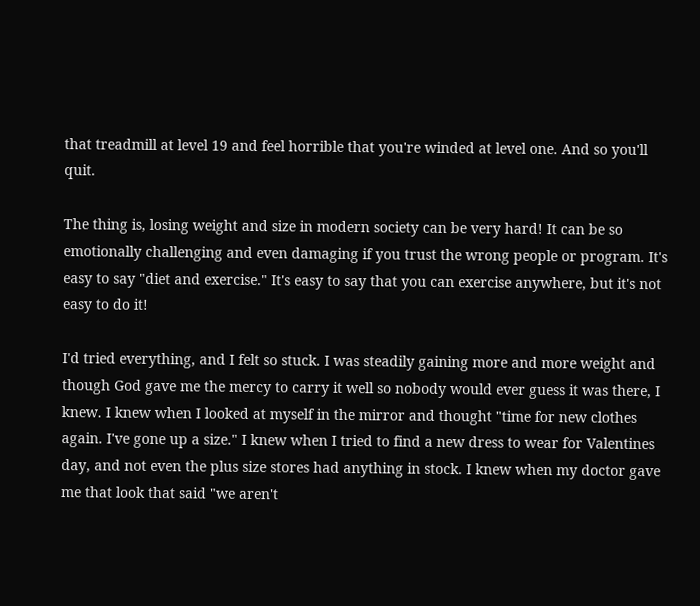that treadmill at level 19 and feel horrible that you're winded at level one. And so you'll quit.

The thing is, losing weight and size in modern society can be very hard! It can be so emotionally challenging and even damaging if you trust the wrong people or program. It's easy to say "diet and exercise." It's easy to say that you can exercise anywhere, but it's not easy to do it!

I'd tried everything, and I felt so stuck. I was steadily gaining more and more weight and though God gave me the mercy to carry it well so nobody would ever guess it was there, I knew. I knew when I looked at myself in the mirror and thought "time for new clothes again. I've gone up a size." I knew when I tried to find a new dress to wear for Valentines day, and not even the plus size stores had anything in stock. I knew when my doctor gave me that look that said "we aren't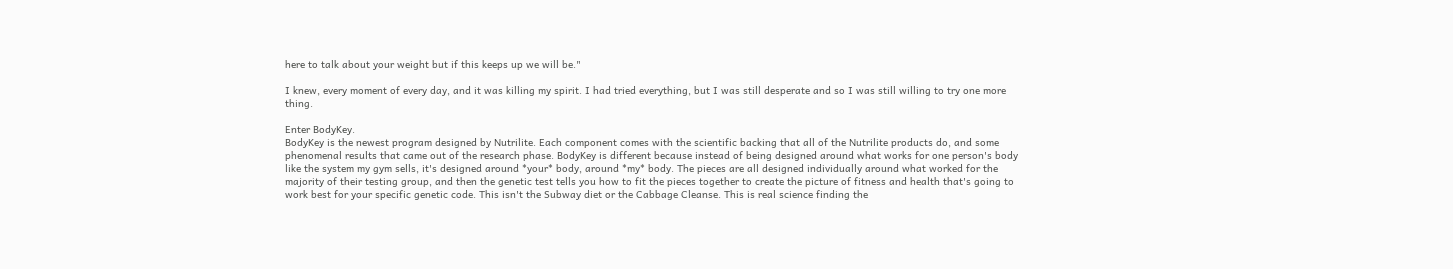here to talk about your weight but if this keeps up we will be."

I knew, every moment of every day, and it was killing my spirit. I had tried everything, but I was still desperate and so I was still willing to try one more thing.

Enter BodyKey.
BodyKey is the newest program designed by Nutrilite. Each component comes with the scientific backing that all of the Nutrilite products do, and some phenomenal results that came out of the research phase. BodyKey is different because instead of being designed around what works for one person's body like the system my gym sells, it's designed around *your* body, around *my* body. The pieces are all designed individually around what worked for the majority of their testing group, and then the genetic test tells you how to fit the pieces together to create the picture of fitness and health that's going to work best for your specific genetic code. This isn't the Subway diet or the Cabbage Cleanse. This is real science finding the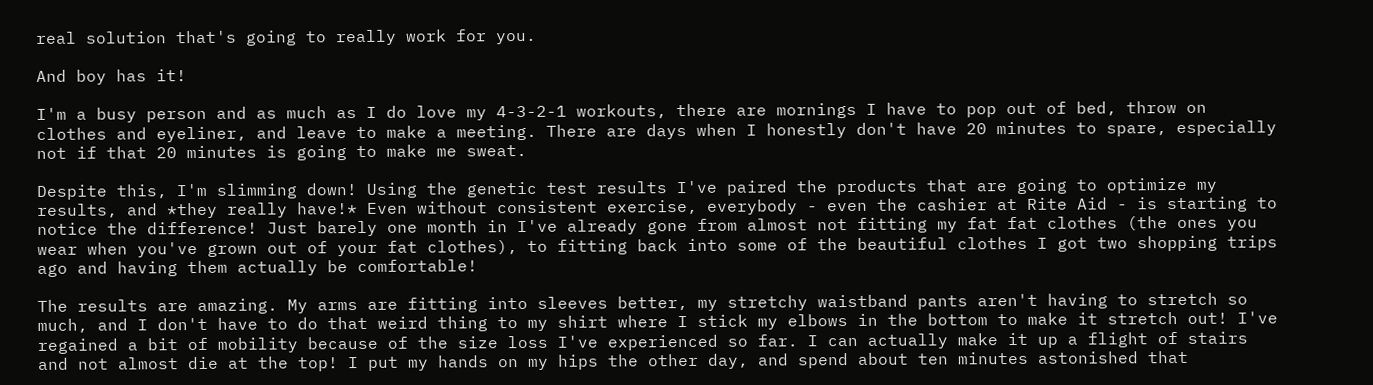real solution that's going to really work for you.

And boy has it!

I'm a busy person and as much as I do love my 4-3-2-1 workouts, there are mornings I have to pop out of bed, throw on clothes and eyeliner, and leave to make a meeting. There are days when I honestly don't have 20 minutes to spare, especially not if that 20 minutes is going to make me sweat.

Despite this, I'm slimming down! Using the genetic test results I've paired the products that are going to optimize my results, and *they really have!* Even without consistent exercise, everybody - even the cashier at Rite Aid - is starting to notice the difference! Just barely one month in I've already gone from almost not fitting my fat fat clothes (the ones you wear when you've grown out of your fat clothes), to fitting back into some of the beautiful clothes I got two shopping trips ago and having them actually be comfortable!

The results are amazing. My arms are fitting into sleeves better, my stretchy waistband pants aren't having to stretch so much, and I don't have to do that weird thing to my shirt where I stick my elbows in the bottom to make it stretch out! I've regained a bit of mobility because of the size loss I've experienced so far. I can actually make it up a flight of stairs and not almost die at the top! I put my hands on my hips the other day, and spend about ten minutes astonished that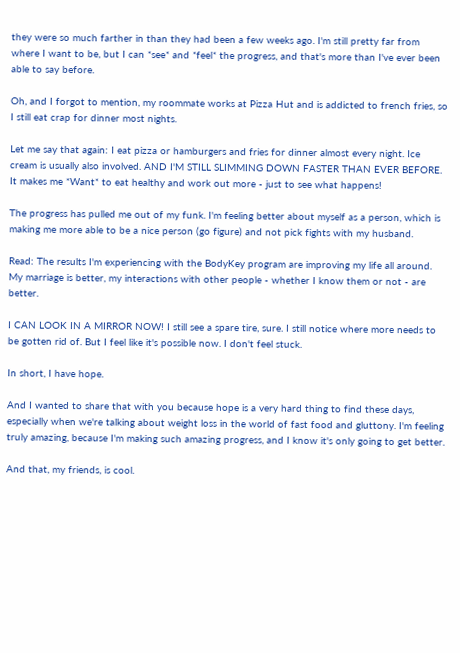they were so much farther in than they had been a few weeks ago. I'm still pretty far from where I want to be, but I can *see* and *feel* the progress, and that's more than I've ever been able to say before.

Oh, and I forgot to mention, my roommate works at Pizza Hut and is addicted to french fries, so I still eat crap for dinner most nights.

Let me say that again: I eat pizza or hamburgers and fries for dinner almost every night. Ice cream is usually also involved. AND I'M STILL SLIMMING DOWN FASTER THAN EVER BEFORE. It makes me *Want* to eat healthy and work out more - just to see what happens!

The progress has pulled me out of my funk. I'm feeling better about myself as a person, which is making me more able to be a nice person (go figure) and not pick fights with my husband.

Read: The results I'm experiencing with the BodyKey program are improving my life all around. My marriage is better, my interactions with other people - whether I know them or not - are better.

I CAN LOOK IN A MIRROR NOW! I still see a spare tire, sure. I still notice where more needs to be gotten rid of. But I feel like it's possible now. I don't feel stuck.

In short, I have hope.

And I wanted to share that with you because hope is a very hard thing to find these days, especially when we're talking about weight loss in the world of fast food and gluttony. I'm feeling truly amazing, because I'm making such amazing progress, and I know it's only going to get better.

And that, my friends, is cool.